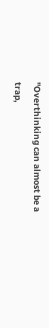"Overthinking can almost be a trap,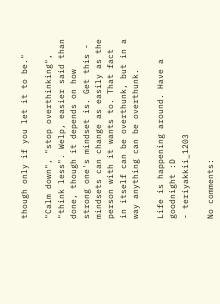though only if you let it to be."

"Calm down", "stop overthinking", "think less". Welp, easier said than done, though it depends on how strong one's mindset is. Get this - mindsets can change as easily as the person with it wants to. That fact in itself can be overthunk, but in a way anything can be overthunk.

Life is happening around. Have a goodnight :D
- teriyakkii_1203

No comments: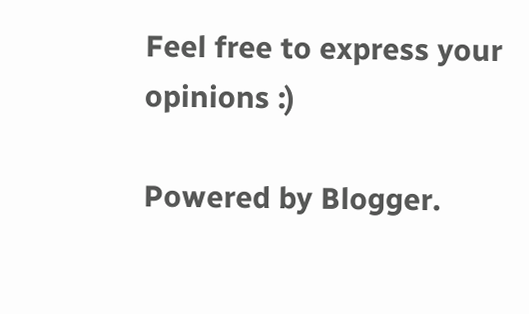Feel free to express your opinions :)

Powered by Blogger.